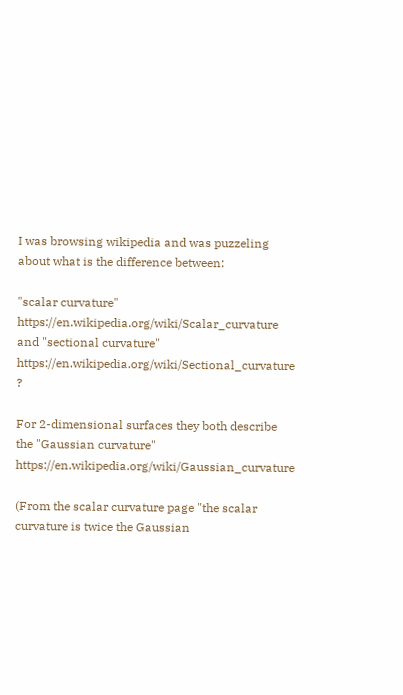I was browsing wikipedia and was puzzeling about what is the difference between:

"scalar curvature" https://en.wikipedia.org/wiki/Scalar_curvature and "sectional curvature" https://en.wikipedia.org/wiki/Sectional_curvature ?

For 2-dimensional surfaces they both describe the "Gaussian curvature" https://en.wikipedia.org/wiki/Gaussian_curvature

(From the scalar curvature page "the scalar curvature is twice the Gaussian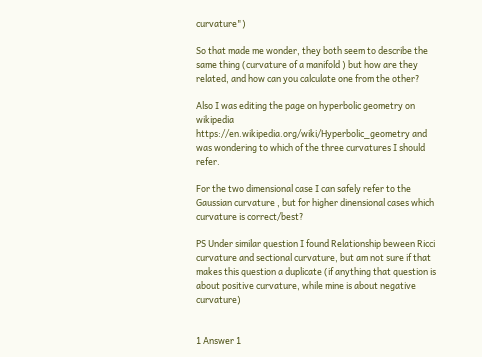curvature")

So that made me wonder, they both seem to describe the same thing (curvature of a manifold ) but how are they related, and how can you calculate one from the other?

Also I was editing the page on hyperbolic geometry on wikipedia https://en.wikipedia.org/wiki/Hyperbolic_geometry and was wondering to which of the three curvatures I should refer.

For the two dimensional case I can safely refer to the Gaussian curvature , but for higher dinensional cases which curvature is correct/best?

PS Under similar question I found Relationship beween Ricci curvature and sectional curvature, but am not sure if that makes this question a duplicate (if anything that question is about positive curvature, while mine is about negative curvature)


1 Answer 1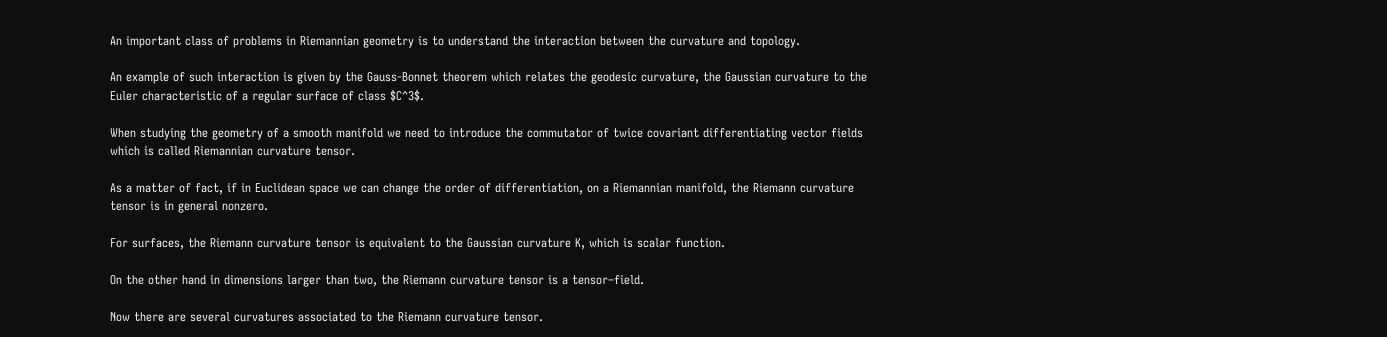An important class of problems in Riemannian geometry is to understand the interaction between the curvature and topology.

An example of such interaction is given by the Gauss-Bonnet theorem which relates the geodesic curvature, the Gaussian curvature to the Euler characteristic of a regular surface of class $C^3$.

When studying the geometry of a smooth manifold we need to introduce the commutator of twice covariant differentiating vector fields which is called Riemannian curvature tensor.

As a matter of fact, if in Euclidean space we can change the order of differentiation, on a Riemannian manifold, the Riemann curvature tensor is in general nonzero.

For surfaces, the Riemann curvature tensor is equivalent to the Gaussian curvature K, which is scalar function.

On the other hand in dimensions larger than two, the Riemann curvature tensor is a tensor–field.

Now there are several curvatures associated to the Riemann curvature tensor.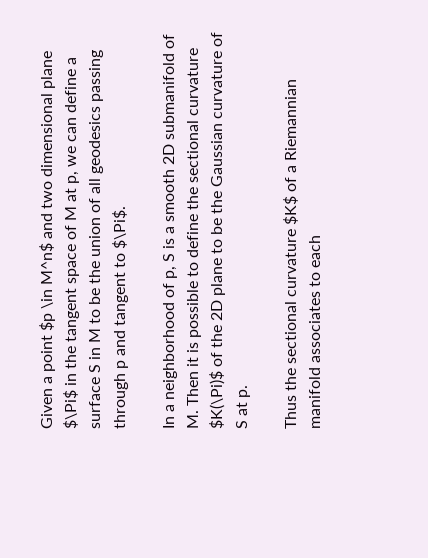Given a point $p \in M^n$ and two dimensional plane $\Pi$ in the tangent space of M at p, we can define a surface S in M to be the union of all geodesics passing through p and tangent to $\Pi$.

In a neighborhood of p, S is a smooth 2D submanifold of M. Then it is possible to define the sectional curvature $K(\Pi)$ of the 2D plane to be the Gaussian curvature of S at p.

Thus the sectional curvature $K$ of a Riemannian manifold associates to each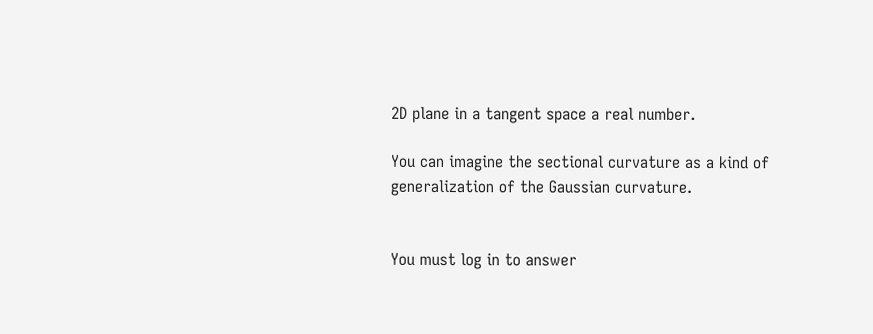2D plane in a tangent space a real number.

You can imagine the sectional curvature as a kind of generalization of the Gaussian curvature.


You must log in to answer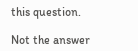this question.

Not the answer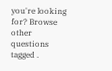you're looking for? Browse other questions tagged .